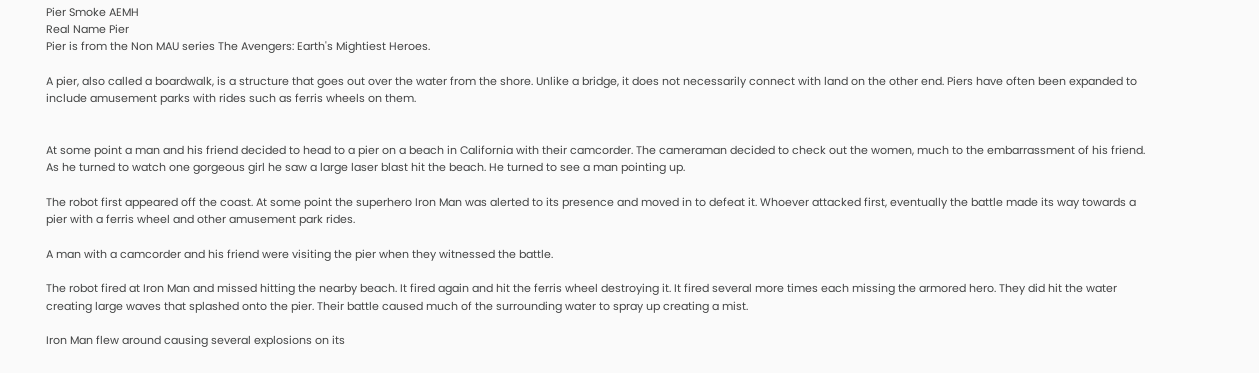Pier Smoke AEMH
Real Name Pier
Pier is from the Non MAU series The Avengers: Earth's Mightiest Heroes.

A pier, also called a boardwalk, is a structure that goes out over the water from the shore. Unlike a bridge, it does not necessarily connect with land on the other end. Piers have often been expanded to include amusement parks with rides such as ferris wheels on them.


At some point a man and his friend decided to head to a pier on a beach in California with their camcorder. The cameraman decided to check out the women, much to the embarrassment of his friend. As he turned to watch one gorgeous girl he saw a large laser blast hit the beach. He turned to see a man pointing up.

The robot first appeared off the coast. At some point the superhero Iron Man was alerted to its presence and moved in to defeat it. Whoever attacked first, eventually the battle made its way towards a pier with a ferris wheel and other amusement park rides.

A man with a camcorder and his friend were visiting the pier when they witnessed the battle.

The robot fired at Iron Man and missed hitting the nearby beach. It fired again and hit the ferris wheel destroying it. It fired several more times each missing the armored hero. They did hit the water creating large waves that splashed onto the pier. Their battle caused much of the surrounding water to spray up creating a mist.

Iron Man flew around causing several explosions on its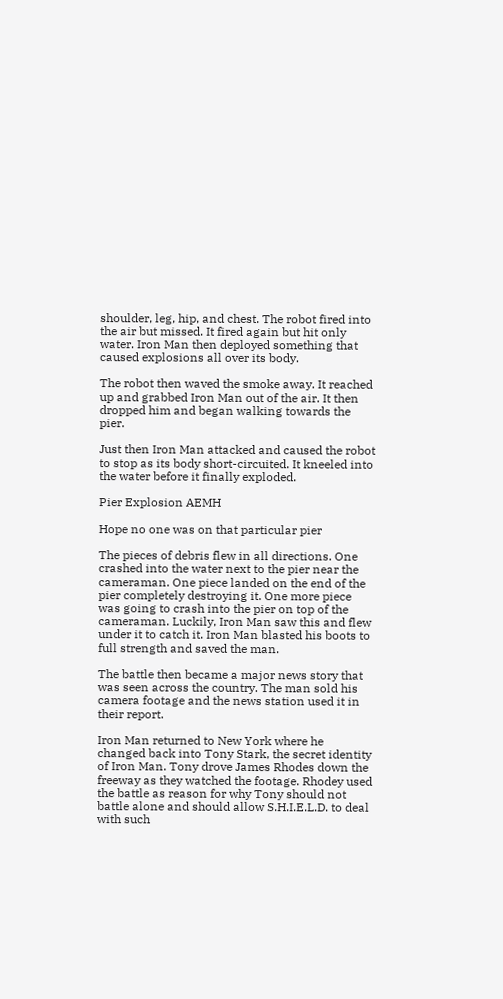shoulder, leg, hip, and chest. The robot fired into the air but missed. It fired again but hit only water. Iron Man then deployed something that caused explosions all over its body.

The robot then waved the smoke away. It reached up and grabbed Iron Man out of the air. It then dropped him and began walking towards the pier.

Just then Iron Man attacked and caused the robot to stop as its body short-circuited. It kneeled into the water before it finally exploded.

Pier Explosion AEMH

Hope no one was on that particular pier

The pieces of debris flew in all directions. One crashed into the water next to the pier near the cameraman. One piece landed on the end of the pier completely destroying it. One more piece was going to crash into the pier on top of the cameraman. Luckily, Iron Man saw this and flew under it to catch it. Iron Man blasted his boots to full strength and saved the man.

The battle then became a major news story that was seen across the country. The man sold his camera footage and the news station used it in their report.

Iron Man returned to New York where he changed back into Tony Stark, the secret identity of Iron Man. Tony drove James Rhodes down the freeway as they watched the footage. Rhodey used the battle as reason for why Tony should not battle alone and should allow S.H.I.E.L.D. to deal with such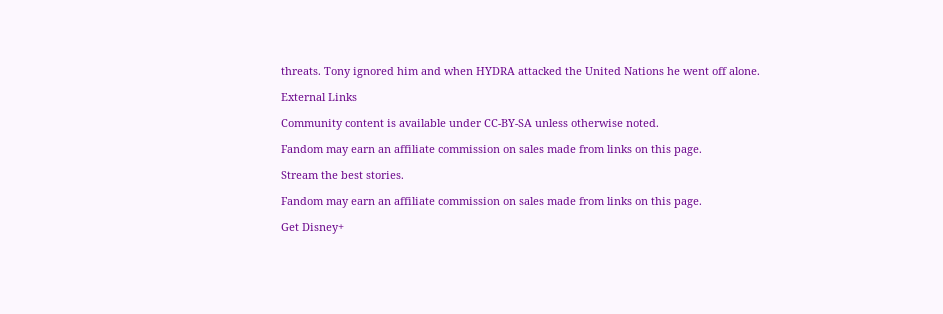threats. Tony ignored him and when HYDRA attacked the United Nations he went off alone.

External Links

Community content is available under CC-BY-SA unless otherwise noted.

Fandom may earn an affiliate commission on sales made from links on this page.

Stream the best stories.

Fandom may earn an affiliate commission on sales made from links on this page.

Get Disney+